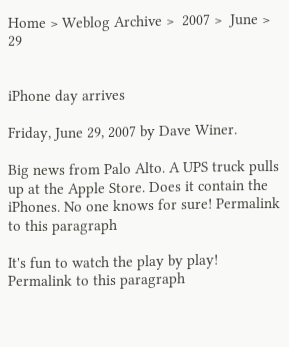Home > Weblog Archive >  2007 >  June >  29


iPhone day arrives

Friday, June 29, 2007 by Dave Winer.

Big news from Palo Alto. A UPS truck pulls up at the Apple Store. Does it contain the iPhones. No one knows for sure! Permalink to this paragraph

It's fun to watch the play by play! Permalink to this paragraph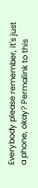Everybody please remember, it's just a phone, okay? Permalink to this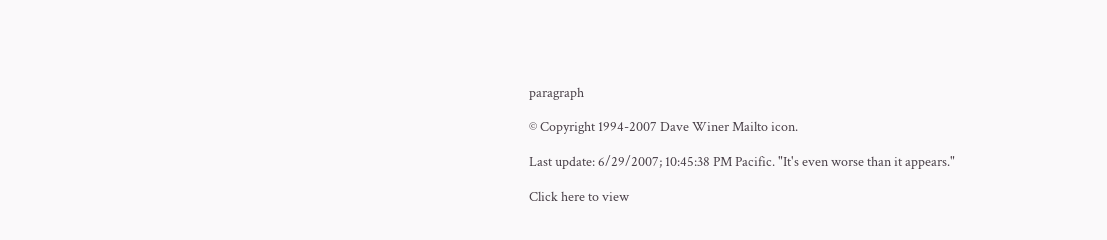paragraph

© Copyright 1994-2007 Dave Winer Mailto icon.

Last update: 6/29/2007; 10:45:38 PM Pacific. "It's even worse than it appears."

Click here to view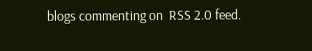blogs commenting on  RSS 2.0 feed.